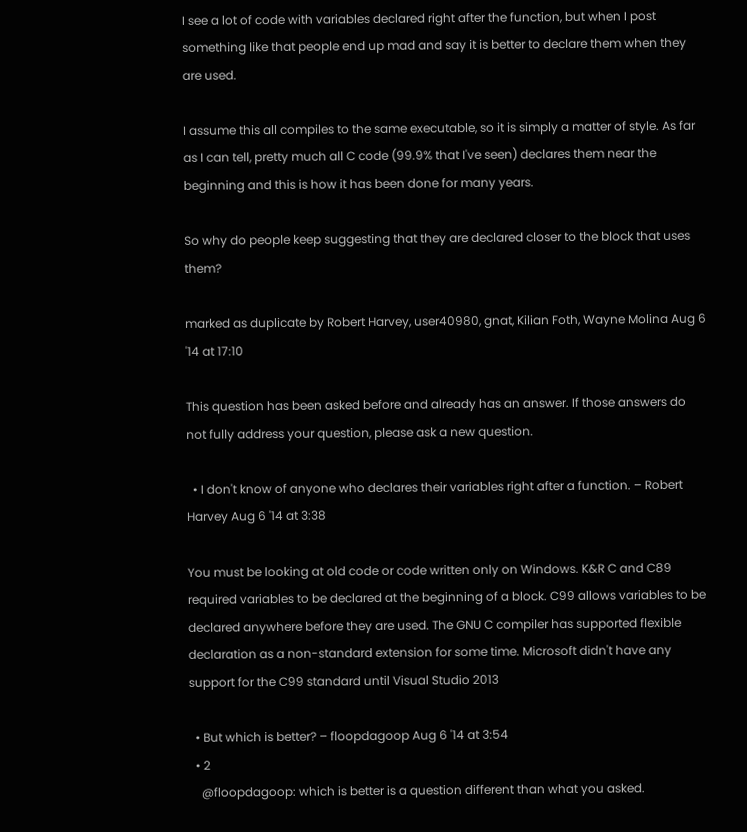I see a lot of code with variables declared right after the function, but when I post something like that people end up mad and say it is better to declare them when they are used.

I assume this all compiles to the same executable, so it is simply a matter of style. As far as I can tell, pretty much all C code (99.9% that I've seen) declares them near the beginning and this is how it has been done for many years.

So why do people keep suggesting that they are declared closer to the block that uses them?

marked as duplicate by Robert Harvey, user40980, gnat, Kilian Foth, Wayne Molina Aug 6 '14 at 17:10

This question has been asked before and already has an answer. If those answers do not fully address your question, please ask a new question.

  • I don't know of anyone who declares their variables right after a function. – Robert Harvey Aug 6 '14 at 3:38

You must be looking at old code or code written only on Windows. K&R C and C89 required variables to be declared at the beginning of a block. C99 allows variables to be declared anywhere before they are used. The GNU C compiler has supported flexible declaration as a non-standard extension for some time. Microsoft didn't have any support for the C99 standard until Visual Studio 2013

  • But which is better? – floopdagoop Aug 6 '14 at 3:54
  • 2
    @floopdagoop: which is better is a question different than what you asked.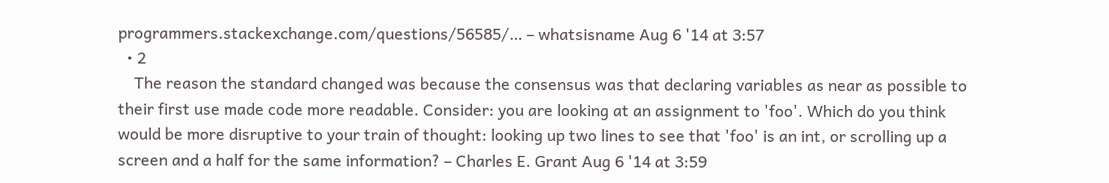programmers.stackexchange.com/questions/56585/… – whatsisname Aug 6 '14 at 3:57
  • 2
    The reason the standard changed was because the consensus was that declaring variables as near as possible to their first use made code more readable. Consider: you are looking at an assignment to 'foo'. Which do you think would be more disruptive to your train of thought: looking up two lines to see that 'foo' is an int, or scrolling up a screen and a half for the same information? – Charles E. Grant Aug 6 '14 at 3:59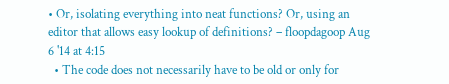• Or, isolating everything into neat functions? Or, using an editor that allows easy lookup of definitions? – floopdagoop Aug 6 '14 at 4:15
  • The code does not necessarily have to be old or only for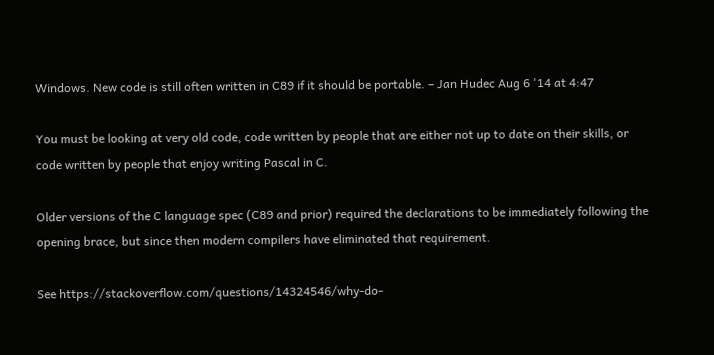Windows. New code is still often written in C89 if it should be portable. – Jan Hudec Aug 6 '14 at 4:47

You must be looking at very old code, code written by people that are either not up to date on their skills, or code written by people that enjoy writing Pascal in C.

Older versions of the C language spec (C89 and prior) required the declarations to be immediately following the opening brace, but since then modern compilers have eliminated that requirement.

See https://stackoverflow.com/questions/14324546/why-do-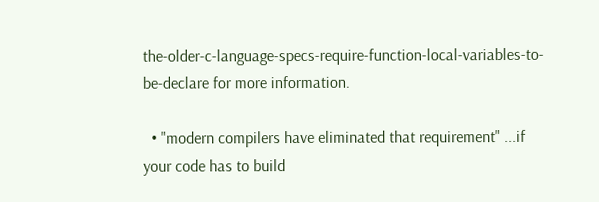the-older-c-language-specs-require-function-local-variables-to-be-declare for more information.

  • "modern compilers have eliminated that requirement" ...if your code has to build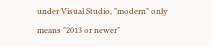under Visual Studio, "modern" only means "2013 or newer"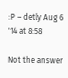:P – detly Aug 6 '14 at 8:58

Not the answer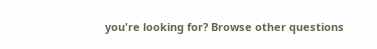you're looking for? Browse other questions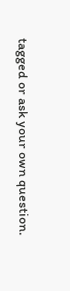tagged or ask your own question.